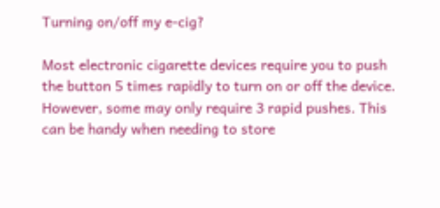Turning on/off my e-cig?

Most electronic cigarette devices require you to push the button 5 times rapidly to turn on or off the device. However, some may only require 3 rapid pushes. This can be handy when needing to store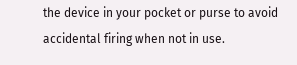the device in your pocket or purse to avoid accidental firing when not in use.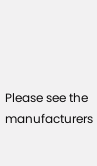Please see the manufacturers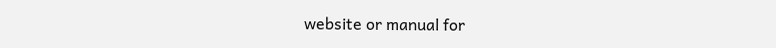website or manual for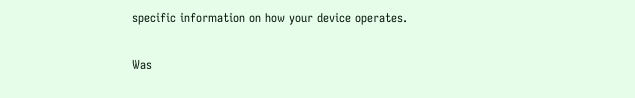specific information on how your device operates.

Was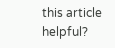this article helpful?